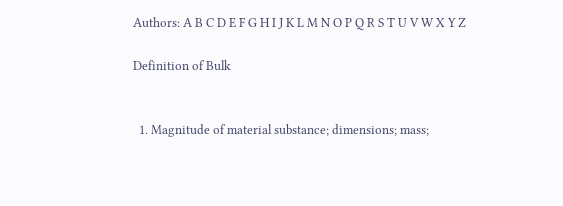Authors: A B C D E F G H I J K L M N O P Q R S T U V W X Y Z

Definition of Bulk


  1. Magnitude of material substance; dimensions; mass;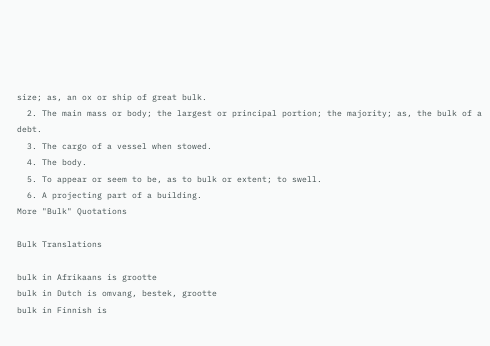size; as, an ox or ship of great bulk.
  2. The main mass or body; the largest or principal portion; the majority; as, the bulk of a debt.
  3. The cargo of a vessel when stowed.
  4. The body.
  5. To appear or seem to be, as to bulk or extent; to swell.
  6. A projecting part of a building.
More "Bulk" Quotations

Bulk Translations

bulk in Afrikaans is grootte
bulk in Dutch is omvang, bestek, grootte
bulk in Finnish is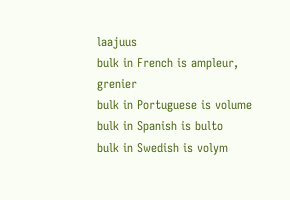laajuus
bulk in French is ampleur, grenier
bulk in Portuguese is volume
bulk in Spanish is bulto
bulk in Swedish is volym